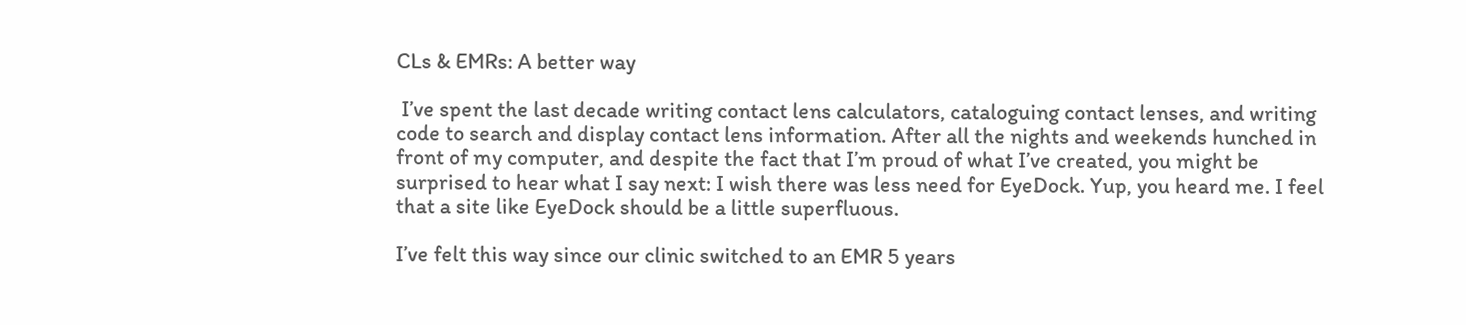CLs & EMRs: A better way

 I’ve spent the last decade writing contact lens calculators, cataloguing contact lenses, and writing code to search and display contact lens information. After all the nights and weekends hunched in front of my computer, and despite the fact that I’m proud of what I’ve created, you might be surprised to hear what I say next: I wish there was less need for EyeDock. Yup, you heard me. I feel that a site like EyeDock should be a little superfluous.

I’ve felt this way since our clinic switched to an EMR 5 years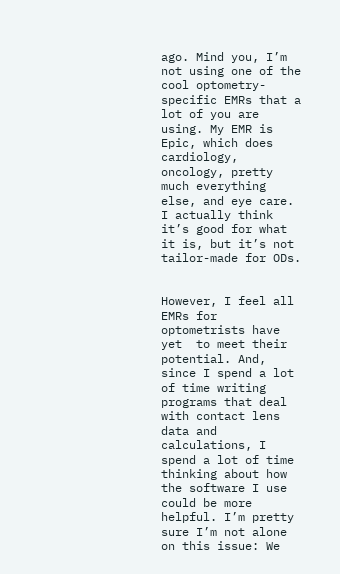ago. Mind you, I’m not using one of the cool optometry-specific EMRs that a lot of you are using. My EMR is Epic, which does cardiology, oncology, pretty much everything else, and eye care. I actually think it’s good for what it is, but it’s not tailor-made for ODs.


However, I feel all EMRs for optometrists have yet  to meet their potential. And, since I spend a lot of time writing programs that deal with contact lens data and calculations, I spend a lot of time thinking about how the software I use could be more helpful. I’m pretty sure I’m not alone on this issue: We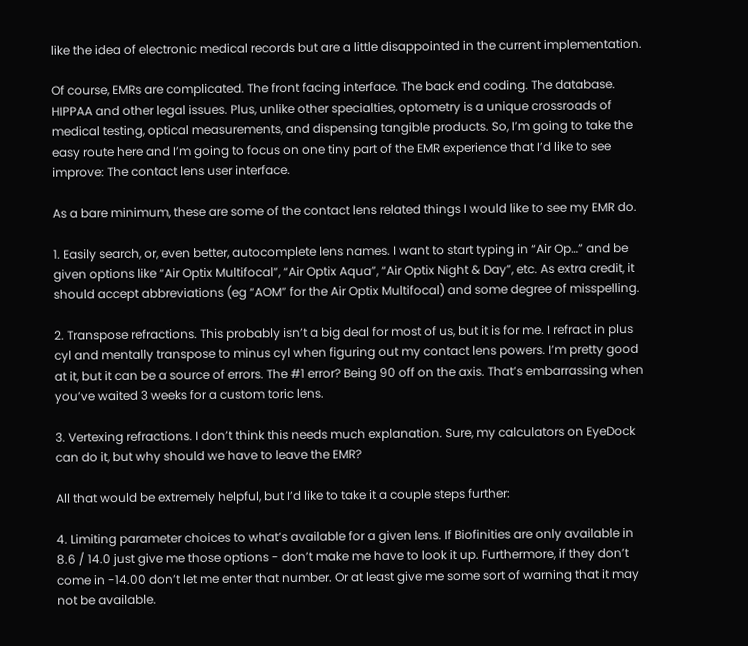like the idea of electronic medical records but are a little disappointed in the current implementation.

Of course, EMRs are complicated. The front facing interface. The back end coding. The database. HIPPAA and other legal issues. Plus, unlike other specialties, optometry is a unique crossroads of medical testing, optical measurements, and dispensing tangible products. So, I’m going to take the easy route here and I’m going to focus on one tiny part of the EMR experience that I’d like to see improve: The contact lens user interface.

As a bare minimum, these are some of the contact lens related things I would like to see my EMR do.

1. Easily search, or, even better, autocomplete lens names. I want to start typing in “Air Op…” and be given options like “Air Optix Multifocal”, “Air Optix Aqua”, “Air Optix Night & Day”, etc. As extra credit, it should accept abbreviations (eg “AOM” for the Air Optix Multifocal) and some degree of misspelling.

2. Transpose refractions. This probably isn’t a big deal for most of us, but it is for me. I refract in plus cyl and mentally transpose to minus cyl when figuring out my contact lens powers. I’m pretty good at it, but it can be a source of errors. The #1 error? Being 90 off on the axis. That’s embarrassing when you’ve waited 3 weeks for a custom toric lens.

3. Vertexing refractions. I don’t think this needs much explanation. Sure, my calculators on EyeDock can do it, but why should we have to leave the EMR?

All that would be extremely helpful, but I’d like to take it a couple steps further:

4. Limiting parameter choices to what’s available for a given lens. If Biofinities are only available in 8.6 / 14.0 just give me those options - don’t make me have to look it up. Furthermore, if they don’t come in -14.00 don’t let me enter that number. Or at least give me some sort of warning that it may not be available.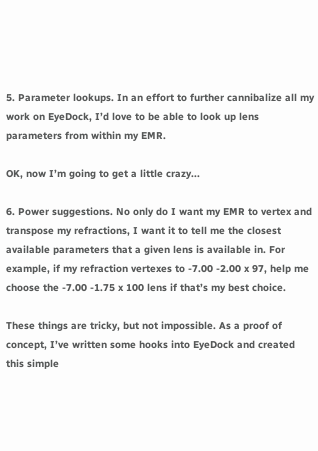5. Parameter lookups. In an effort to further cannibalize all my work on EyeDock, I’d love to be able to look up lens parameters from within my EMR.

OK, now I’m going to get a little crazy...

6. Power suggestions. No only do I want my EMR to vertex and transpose my refractions, I want it to tell me the closest available parameters that a given lens is available in. For example, if my refraction vertexes to -7.00 -2.00 x 97, help me choose the -7.00 -1.75 x 100 lens if that’s my best choice.

These things are tricky, but not impossible. As a proof of concept, I’ve written some hooks into EyeDock and created this simple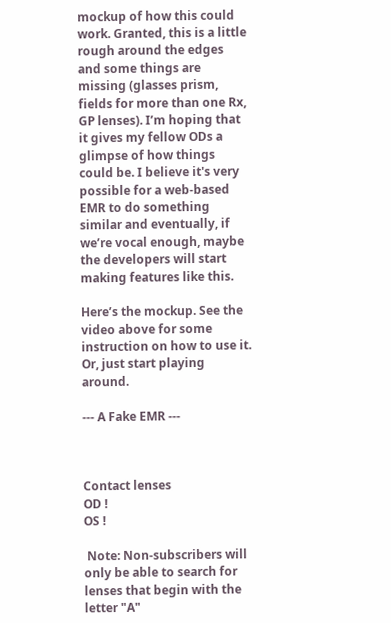mockup of how this could work. Granted, this is a little rough around the edges and some things are missing (glasses prism, fields for more than one Rx, GP lenses). I’m hoping that it gives my fellow ODs a glimpse of how things could be. I believe it's very possible for a web-based EMR to do something similar and eventually, if we’re vocal enough, maybe the developers will start making features like this.

Here’s the mockup. See the video above for some instruction on how to use it. Or, just start playing around.

--- A Fake EMR ---



Contact lenses
OD !
OS !

 Note: Non-subscribers will only be able to search for lenses that begin with the letter "A"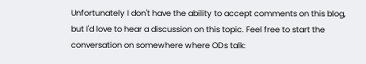Unfortunately I don't have the ability to accept comments on this blog, but I'd love to hear a discussion on this topic. Feel free to start the conversation on somewhere where ODs talk: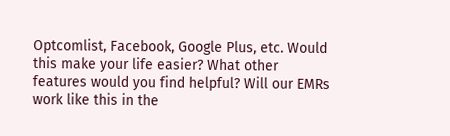Optcomlist, Facebook, Google Plus, etc. Would this make your life easier? What other features would you find helpful? Will our EMRs work like this in the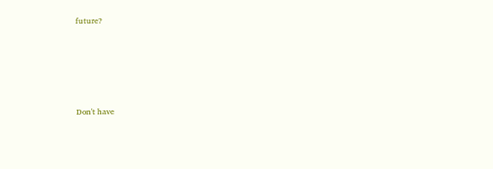future?





Don't have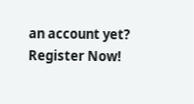an account yet? Register Now!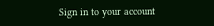Sign in to your account